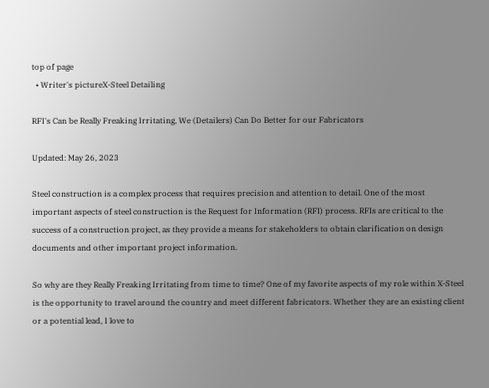top of page
  • Writer's pictureX-Steel Detailing

RFI's Can be Really Freaking Irritating, We (Detailers) Can Do Better for our Fabricators

Updated: May 26, 2023

Steel construction is a complex process that requires precision and attention to detail. One of the most important aspects of steel construction is the Request for Information (RFI) process. RFIs are critical to the success of a construction project, as they provide a means for stakeholders to obtain clarification on design documents and other important project information.

So why are they Really Freaking Irritating from time to time? One of my favorite aspects of my role within X-Steel is the opportunity to travel around the country and meet different fabricators. Whether they are an existing client or a potential lead, I love to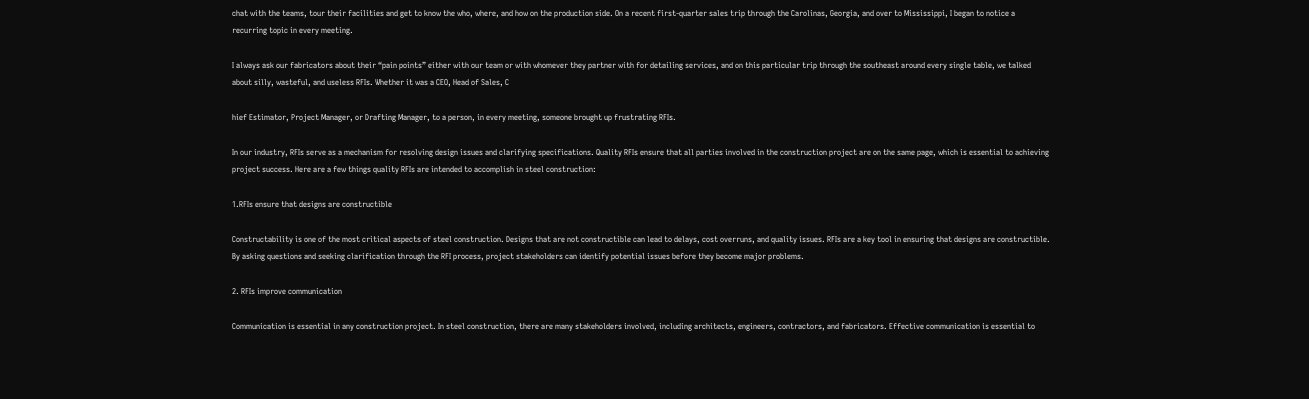chat with the teams, tour their facilities and get to know the who, where, and how on the production side. On a recent first-quarter sales trip through the Carolinas, Georgia, and over to Mississippi, I began to notice a recurring topic in every meeting.

I always ask our fabricators about their “pain points” either with our team or with whomever they partner with for detailing services, and on this particular trip through the southeast around every single table, we talked about silly, wasteful, and useless RFIs. Whether it was a CEO, Head of Sales, C

hief Estimator, Project Manager, or Drafting Manager, to a person, in every meeting, someone brought up frustrating RFIs.

In our industry, RFIs serve as a mechanism for resolving design issues and clarifying specifications. Quality RFIs ensure that all parties involved in the construction project are on the same page, which is essential to achieving project success. Here are a few things quality RFIs are intended to accomplish in steel construction:

1.RFIs ensure that designs are constructible

Constructability is one of the most critical aspects of steel construction. Designs that are not constructible can lead to delays, cost overruns, and quality issues. RFIs are a key tool in ensuring that designs are constructible. By asking questions and seeking clarification through the RFI process, project stakeholders can identify potential issues before they become major problems.

2. RFIs improve communication

Communication is essential in any construction project. In steel construction, there are many stakeholders involved, including architects, engineers, contractors, and fabricators. Effective communication is essential to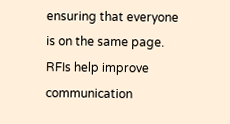ensuring that everyone is on the same page. RFIs help improve communication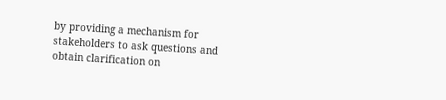by providing a mechanism for stakeholders to ask questions and obtain clarification on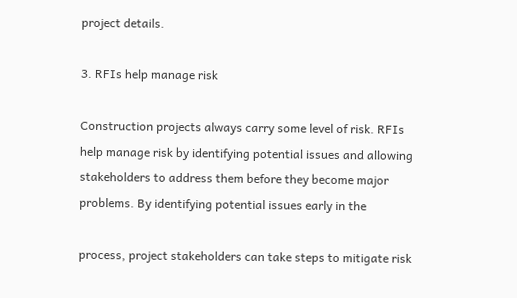project details.

3. RFIs help manage risk

Construction projects always carry some level of risk. RFIs help manage risk by identifying potential issues and allowing stakeholders to address them before they become major problems. By identifying potential issues early in the

process, project stakeholders can take steps to mitigate risk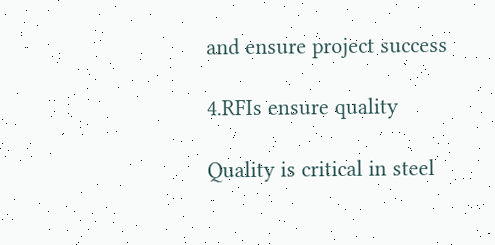and ensure project success

4.RFIs ensure quality

Quality is critical in steel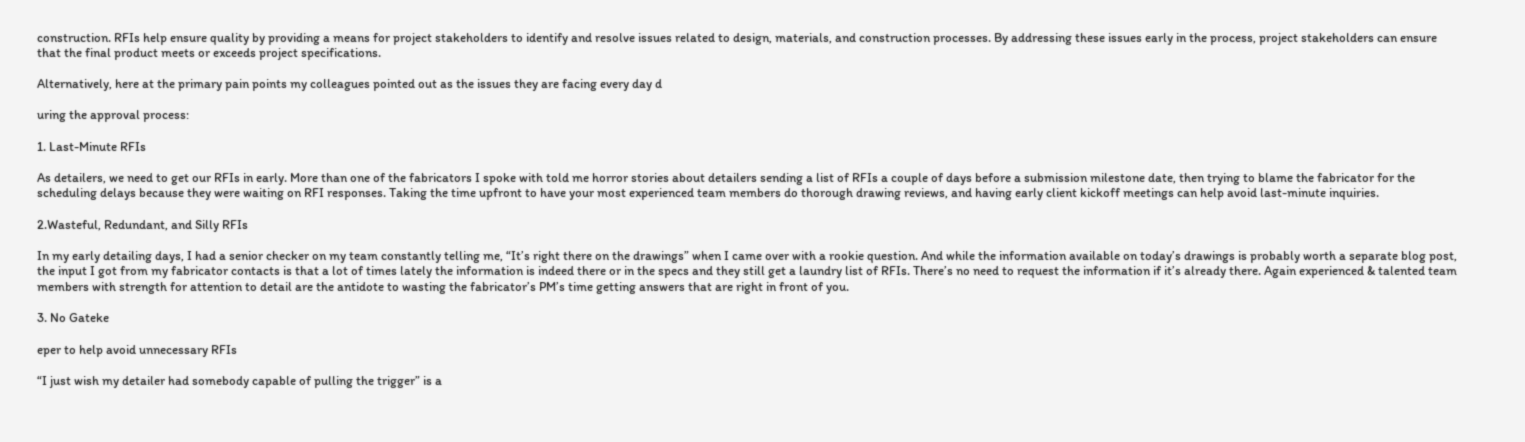construction. RFIs help ensure quality by providing a means for project stakeholders to identify and resolve issues related to design, materials, and construction processes. By addressing these issues early in the process, project stakeholders can ensure that the final product meets or exceeds project specifications.

Alternatively, here at the primary pain points my colleagues pointed out as the issues they are facing every day d

uring the approval process:

1. Last-Minute RFIs

As detailers, we need to get our RFIs in early. More than one of the fabricators I spoke with told me horror stories about detailers sending a list of RFIs a couple of days before a submission milestone date, then trying to blame the fabricator for the scheduling delays because they were waiting on RFI responses. Taking the time upfront to have your most experienced team members do thorough drawing reviews, and having early client kickoff meetings can help avoid last-minute inquiries.

2.Wasteful, Redundant, and Silly RFIs

In my early detailing days, I had a senior checker on my team constantly telling me, “It’s right there on the drawings” when I came over with a rookie question. And while the information available on today’s drawings is probably worth a separate blog post, the input I got from my fabricator contacts is that a lot of times lately the information is indeed there or in the specs and they still get a laundry list of RFIs. There’s no need to request the information if it’s already there. Again experienced & talented team members with strength for attention to detail are the antidote to wasting the fabricator’s PM’s time getting answers that are right in front of you.

3. No Gateke

eper to help avoid unnecessary RFIs

“I just wish my detailer had somebody capable of pulling the trigger” is a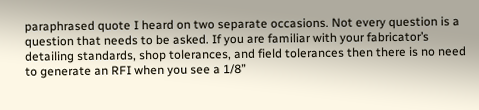paraphrased quote I heard on two separate occasions. Not every question is a question that needs to be asked. If you are familiar with your fabricator’s detailing standards, shop tolerances, and field tolerances then there is no need to generate an RFI when you see a 1/8”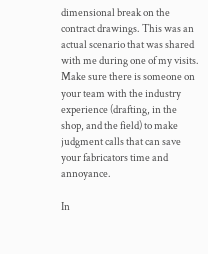dimensional break on the contract drawings. This was an actual scenario that was shared with me during one of my visits. Make sure there is someone on your team with the industry experience (drafting, in the shop, and the field) to make judgment calls that can save your fabricators time and annoyance.

In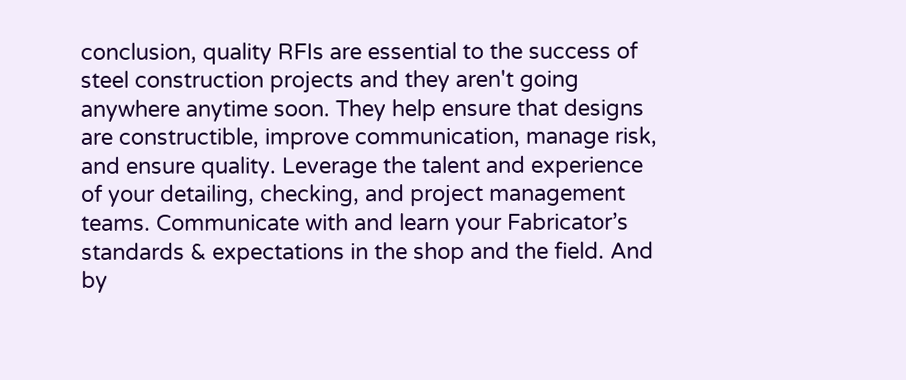conclusion, quality RFIs are essential to the success of steel construction projects and they aren't going anywhere anytime soon. They help ensure that designs are constructible, improve communication, manage risk, and ensure quality. Leverage the talent and experience of your detailing, checking, and project management teams. Communicate with and learn your Fabricator’s standards & expectations in the shop and the field. And by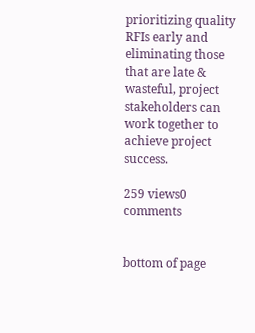prioritizing quality RFIs early and eliminating those that are late & wasteful, project stakeholders can work together to achieve project success.

259 views0 comments


bottom of page